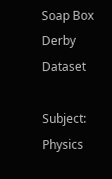Soap Box Derby Dataset

Subject: Physics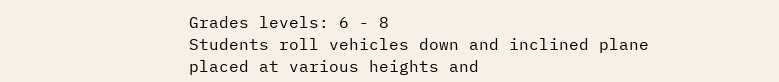Grades levels: 6 - 8
Students roll vehicles down and inclined plane placed at various heights and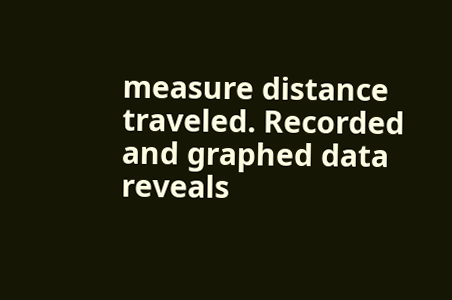measure distance traveled. Recorded and graphed data reveals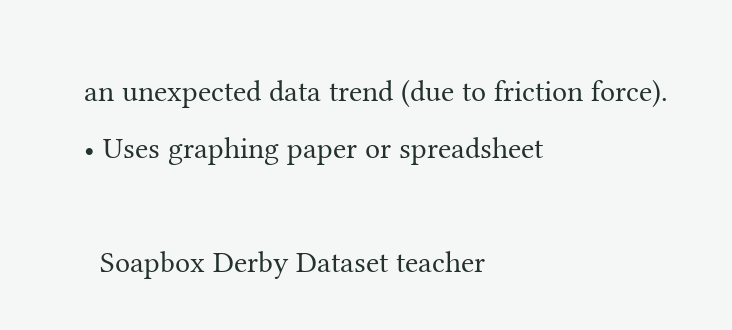an unexpected data trend (due to friction force).
• Uses graphing paper or spreadsheet

  Soapbox Derby Dataset teacher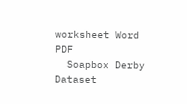worksheet Word PDF
  Soapbox Derby Dataset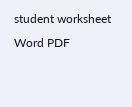student worksheet Word PDF